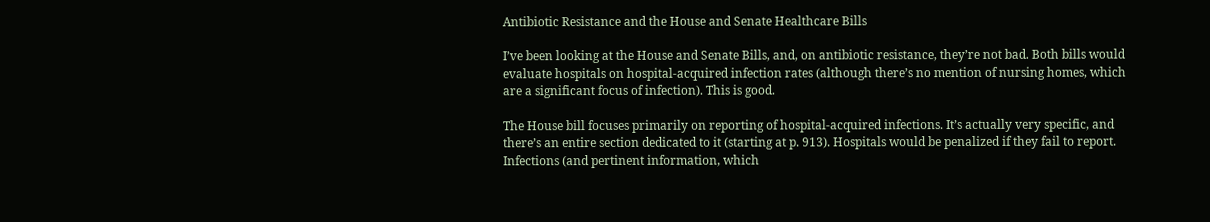Antibiotic Resistance and the House and Senate Healthcare Bills

I’ve been looking at the House and Senate Bills, and, on antibiotic resistance, they’re not bad. Both bills would evaluate hospitals on hospital-acquired infection rates (although there’s no mention of nursing homes, which are a significant focus of infection). This is good.

The House bill focuses primarily on reporting of hospital-acquired infections. It’s actually very specific, and there’s an entire section dedicated to it (starting at p. 913). Hospitals would be penalized if they fail to report. Infections (and pertinent information, which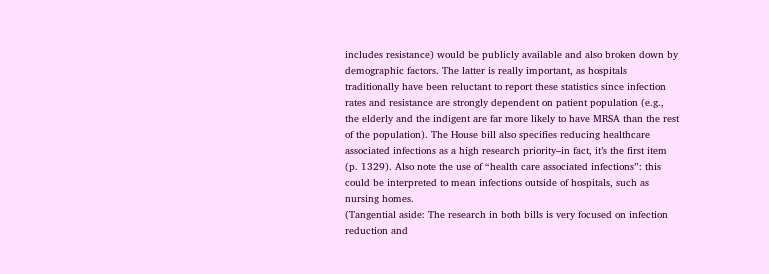includes resistance) would be publicly available and also broken down by demographic factors. The latter is really important, as hospitals traditionally have been reluctant to report these statistics since infection rates and resistance are strongly dependent on patient population (e.g., the elderly and the indigent are far more likely to have MRSA than the rest of the population). The House bill also specifies reducing healthcare associated infections as a high research priority–in fact, it’s the first item (p. 1329). Also note the use of “health care associated infections”: this could be interpreted to mean infections outside of hospitals, such as nursing homes.
(Tangential aside: The research in both bills is very focused on infection reduction and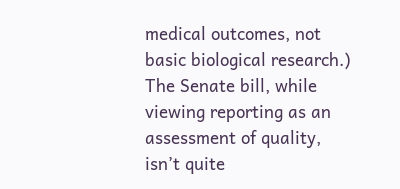medical outcomes, not basic biological research.)
The Senate bill, while viewing reporting as an assessment of quality, isn’t quite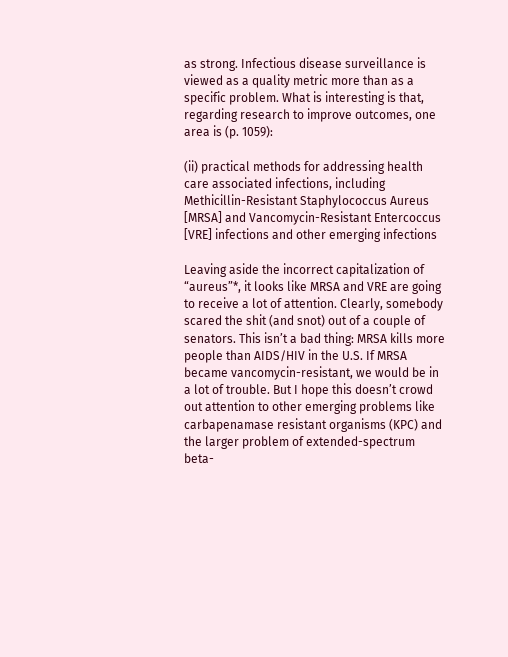as strong. Infectious disease surveillance is viewed as a quality metric more than as a specific problem. What is interesting is that, regarding research to improve outcomes, one area is (p. 1059):

(ii) practical methods for addressing health care associated infections, including Methicillin-Resistant Staphylococcus Aureus [MRSA] and Vancomycin-Resistant Entercoccus [VRE] infections and other emerging infections

Leaving aside the incorrect capitalization of “aureus”*, it looks like MRSA and VRE are going to receive a lot of attention. Clearly, somebody scared the shit (and snot) out of a couple of senators. This isn’t a bad thing: MRSA kills more people than AIDS/HIV in the U.S. If MRSA became vancomycin-resistant, we would be in a lot of trouble. But I hope this doesn’t crowd out attention to other emerging problems like carbapenamase resistant organisms (KPC) and the larger problem of extended-spectrum beta-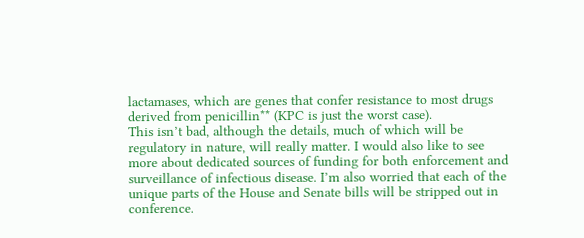lactamases, which are genes that confer resistance to most drugs derived from penicillin** (KPC is just the worst case).
This isn’t bad, although the details, much of which will be regulatory in nature, will really matter. I would also like to see more about dedicated sources of funding for both enforcement and surveillance of infectious disease. I’m also worried that each of the unique parts of the House and Senate bills will be stripped out in conference.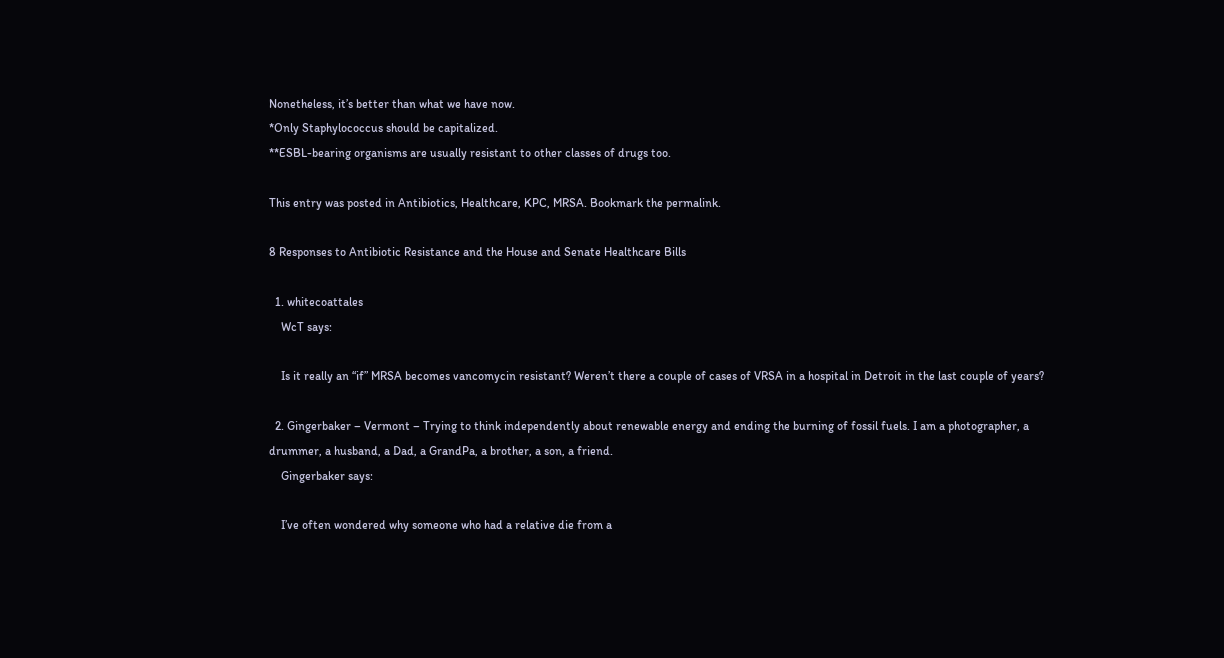Nonetheless, it’s better than what we have now.
*Only Staphylococcus should be capitalized.
**ESBL-bearing organisms are usually resistant to other classes of drugs too.

This entry was posted in Antibiotics, Healthcare, KPC, MRSA. Bookmark the permalink.

8 Responses to Antibiotic Resistance and the House and Senate Healthcare Bills

  1. whitecoattales
    WcT says:

    Is it really an “if” MRSA becomes vancomycin resistant? Weren’t there a couple of cases of VRSA in a hospital in Detroit in the last couple of years?

  2. Gingerbaker – Vermont – Trying to think independently about renewable energy and ending the burning of fossil fuels. I am a photographer, a drummer, a husband, a Dad, a GrandPa, a brother, a son, a friend.
    Gingerbaker says:

    I’ve often wondered why someone who had a relative die from a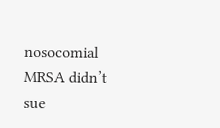nosocomial MRSA didn’t sue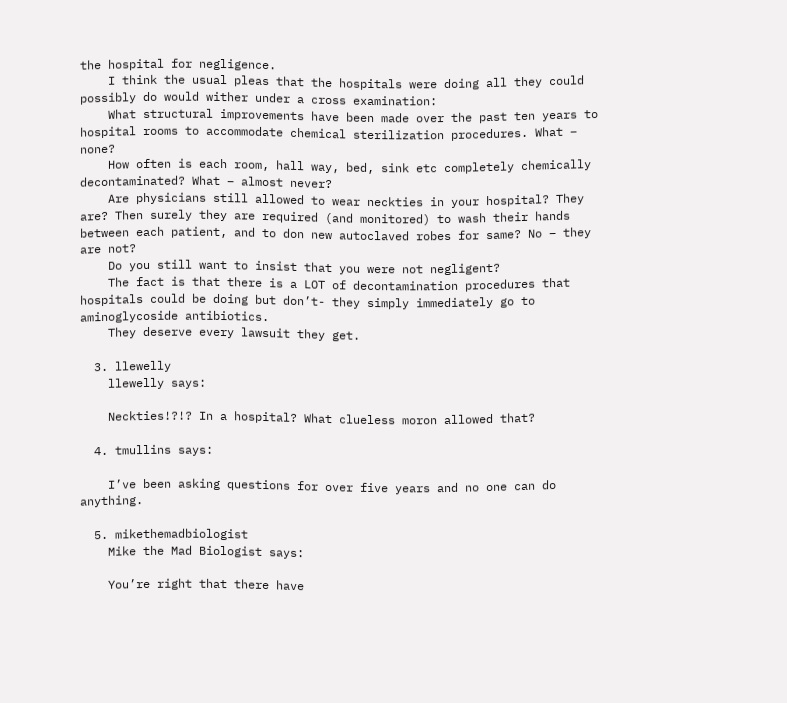the hospital for negligence.
    I think the usual pleas that the hospitals were doing all they could possibly do would wither under a cross examination:
    What structural improvements have been made over the past ten years to hospital rooms to accommodate chemical sterilization procedures. What – none?
    How often is each room, hall way, bed, sink etc completely chemically decontaminated? What – almost never?
    Are physicians still allowed to wear neckties in your hospital? They are? Then surely they are required (and monitored) to wash their hands between each patient, and to don new autoclaved robes for same? No – they are not?
    Do you still want to insist that you were not negligent?
    The fact is that there is a LOT of decontamination procedures that hospitals could be doing but don’t- they simply immediately go to aminoglycoside antibiotics.
    They deserve every lawsuit they get.

  3. llewelly
    llewelly says:

    Neckties!?!? In a hospital? What clueless moron allowed that?

  4. tmullins says:

    I’ve been asking questions for over five years and no one can do anything.

  5. mikethemadbiologist
    Mike the Mad Biologist says:

    You’re right that there have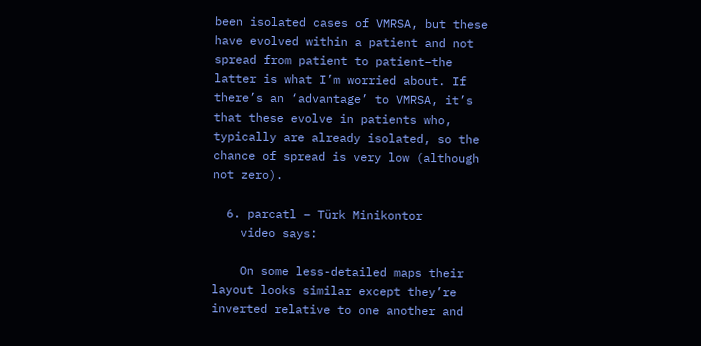been isolated cases of VMRSA, but these have evolved within a patient and not spread from patient to patient–the latter is what I’m worried about. If there’s an ‘advantage’ to VMRSA, it’s that these evolve in patients who, typically are already isolated, so the chance of spread is very low (although not zero).

  6. parcatl – Türk Minikontor
    video says:

    On some less-detailed maps their layout looks similar except they’re inverted relative to one another and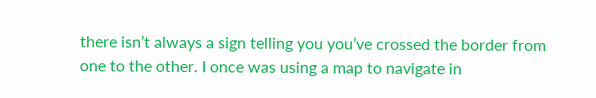there isn’t always a sign telling you you’ve crossed the border from one to the other. I once was using a map to navigate in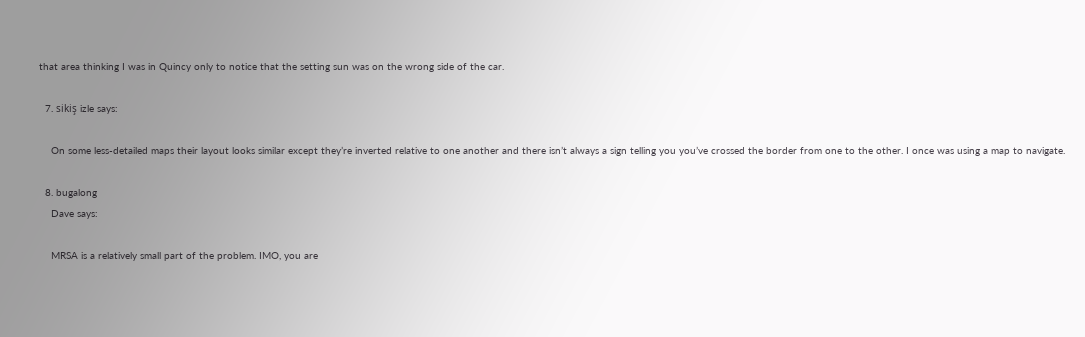that area thinking I was in Quincy only to notice that the setting sun was on the wrong side of the car.

  7. sikiş izle says:

    On some less-detailed maps their layout looks similar except they’re inverted relative to one another and there isn’t always a sign telling you you’ve crossed the border from one to the other. I once was using a map to navigate.

  8. bugalong
    Dave says:

    MRSA is a relatively small part of the problem. IMO, you are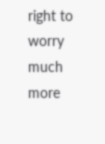right to worry much more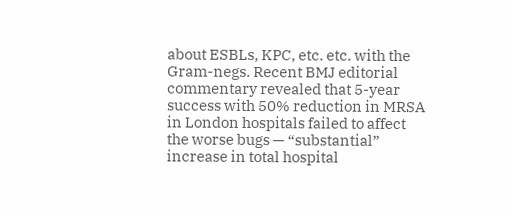about ESBLs, KPC, etc. etc. with the Gram-negs. Recent BMJ editorial commentary revealed that 5-year success with 50% reduction in MRSA in London hospitals failed to affect the worse bugs — “substantial” increase in total hospital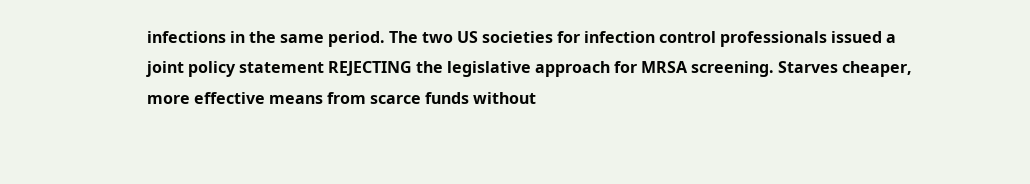infections in the same period. The two US societies for infection control professionals issued a joint policy statement REJECTING the legislative approach for MRSA screening. Starves cheaper, more effective means from scarce funds without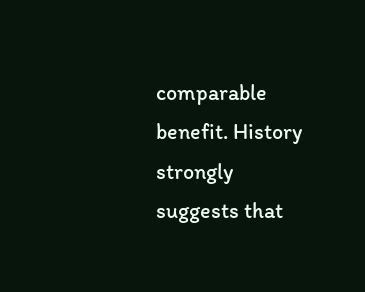comparable benefit. History strongly suggests that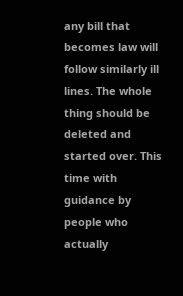any bill that becomes law will follow similarly ill lines. The whole thing should be deleted and started over. This time with guidance by people who actually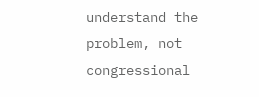understand the problem, not congressional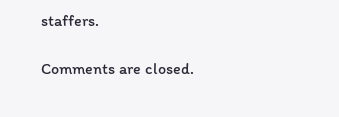staffers.

Comments are closed.